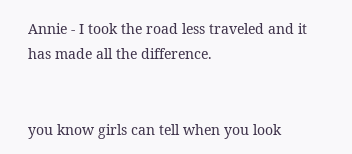Annie - I took the road less traveled and it has made all the difference.


you know girls can tell when you look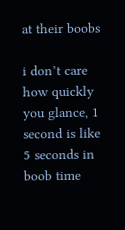at their boobs

i don’t care how quickly you glance, 1 second is like 5 seconds in boob time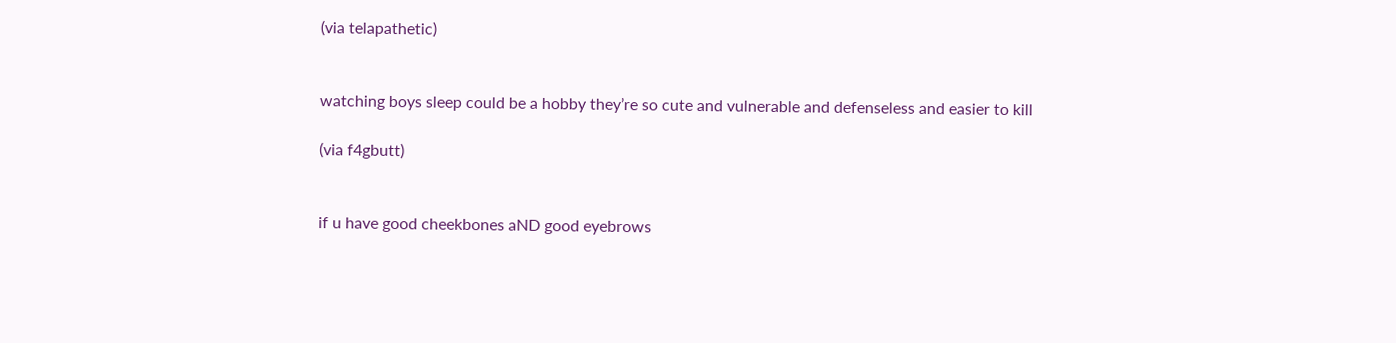(via telapathetic)


watching boys sleep could be a hobby they’re so cute and vulnerable and defenseless and easier to kill

(via f4gbutt)


if u have good cheekbones aND good eyebrows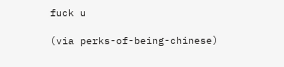fuck u

(via perks-of-being-chinese)